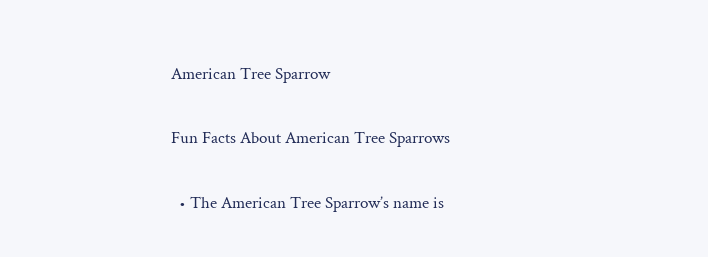American Tree Sparrow

Fun Facts About American Tree Sparrows

  • The American Tree Sparrow’s name is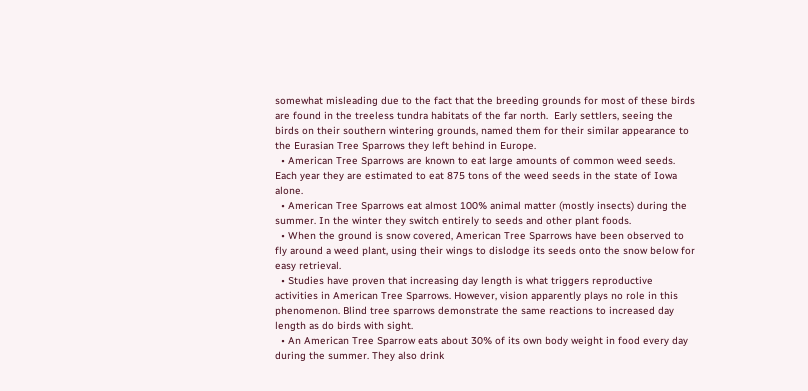somewhat misleading due to the fact that the breeding grounds for most of these birds are found in the treeless tundra habitats of the far north.  Early settlers, seeing the birds on their southern wintering grounds, named them for their similar appearance to the Eurasian Tree Sparrows they left behind in Europe.
  • American Tree Sparrows are known to eat large amounts of common weed seeds. Each year they are estimated to eat 875 tons of the weed seeds in the state of Iowa alone.
  • American Tree Sparrows eat almost 100% animal matter (mostly insects) during the summer. In the winter they switch entirely to seeds and other plant foods.
  • When the ground is snow covered, American Tree Sparrows have been observed to fly around a weed plant, using their wings to dislodge its seeds onto the snow below for easy retrieval.
  • Studies have proven that increasing day length is what triggers reproductive activities in American Tree Sparrows. However, vision apparently plays no role in this phenomenon. Blind tree sparrows demonstrate the same reactions to increased day length as do birds with sight.
  • An American Tree Sparrow eats about 30% of its own body weight in food every day during the summer. They also drink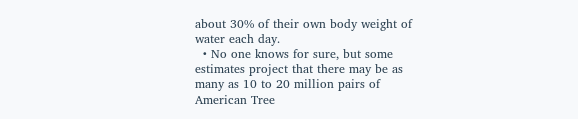about 30% of their own body weight of water each day.
  • No one knows for sure, but some estimates project that there may be as many as 10 to 20 million pairs of American Tree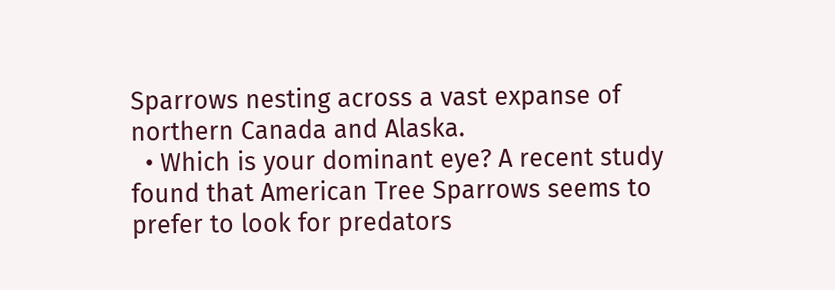Sparrows nesting across a vast expanse of northern Canada and Alaska.
  • Which is your dominant eye? A recent study found that American Tree Sparrows seems to prefer to look for predators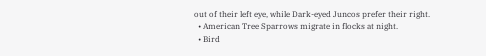out of their left eye, while Dark-eyed Juncos prefer their right.
  • American Tree Sparrows migrate in flocks at night.
  • Bird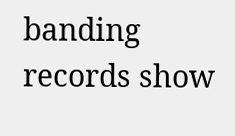banding records show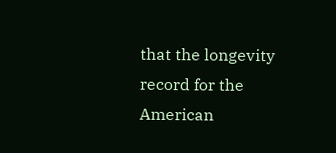that the longevity record for the American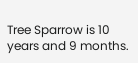Tree Sparrow is 10 years and 9 months.